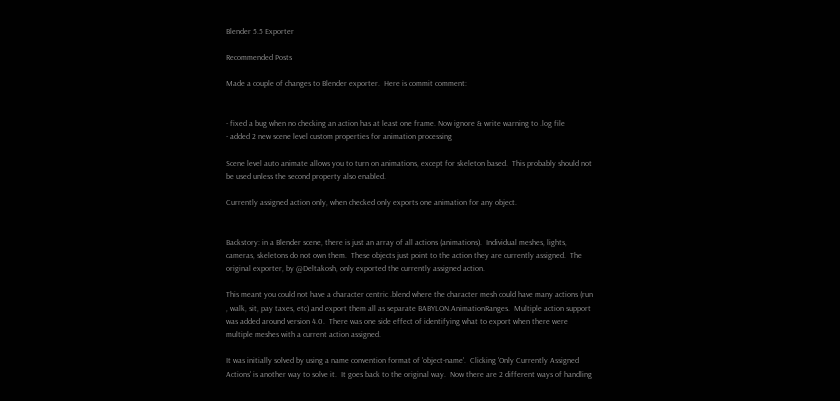Blender 5.5 Exporter

Recommended Posts

Made a couple of changes to Blender exporter.  Here is commit comment:


- fixed a bug when no checking an action has at least one frame. Now ignore & write warning to .log file
- added 2 new scene level custom properties for animation processing

Scene level auto animate allows you to turn on animations, except for skeleton based.  This probably should not be used unless the second property also enabled.

Currently assigned action only, when checked only exports one animation for any object.


Backstory: in a Blender scene, there is just an array of all actions (animations).  Individual meshes, lights, cameras, skeletons do not own them.  These objects just point to the action they are currently assigned.  The original exporter, by @Deltakosh, only exported the currently assigned action.

This meant you could not have a character centric .blend where the character mesh could have many actions (run , walk, sit, pay taxes, etc) and export them all as separate BABYLON.AnimationRanges.  Multiple action support was added around version 4.0.  There was one side effect of identifying what to export when there were multiple meshes with a current action assigned.

It was initially solved by using a name convention format of 'object-name'.  Clicking 'Only Currently Assigned Actions' is another way to solve it.  It goes back to the original way.  Now there are 2 different ways of handling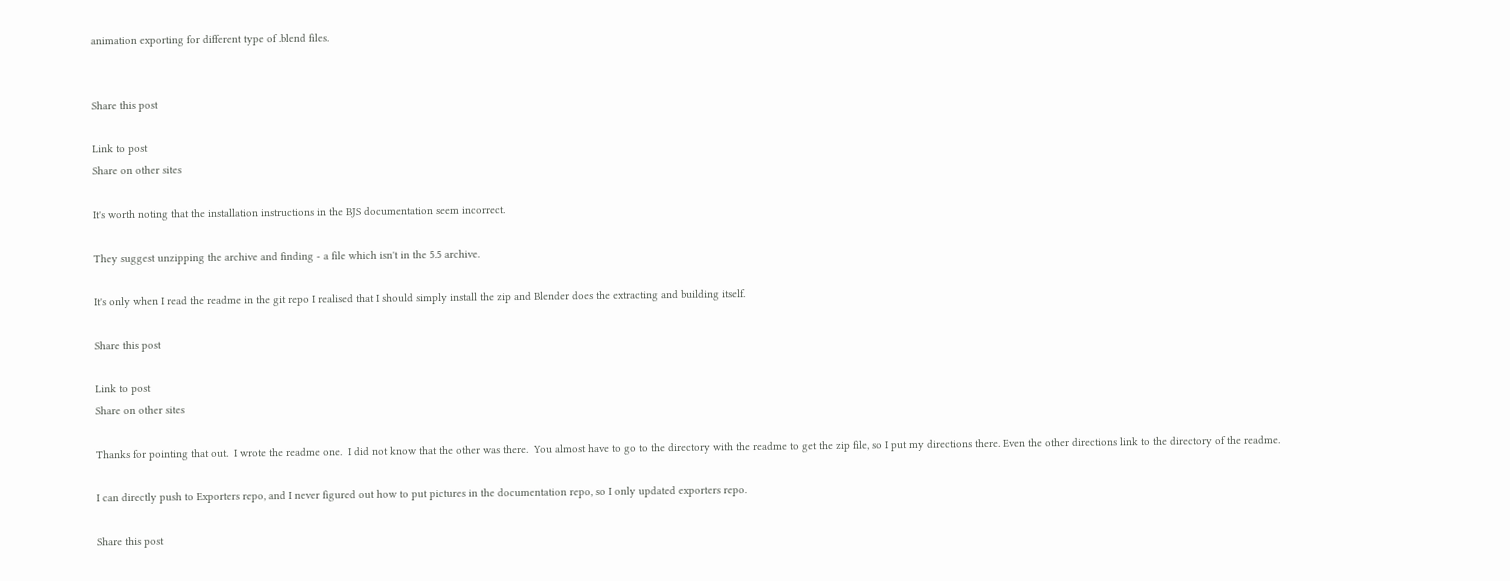animation exporting for different type of .blend files.


Share this post

Link to post
Share on other sites

It's worth noting that the installation instructions in the BJS documentation seem incorrect.

They suggest unzipping the archive and finding - a file which isn't in the 5.5 archive.

It's only when I read the readme in the git repo I realised that I should simply install the zip and Blender does the extracting and building itself.

Share this post

Link to post
Share on other sites

Thanks for pointing that out.  I wrote the readme one.  I did not know that the other was there.  You almost have to go to the directory with the readme to get the zip file, so I put my directions there. Even the other directions link to the directory of the readme.

I can directly push to Exporters repo, and I never figured out how to put pictures in the documentation repo, so I only updated exporters repo.

Share this post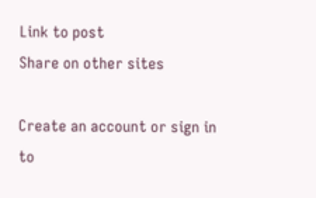Link to post
Share on other sites

Create an account or sign in to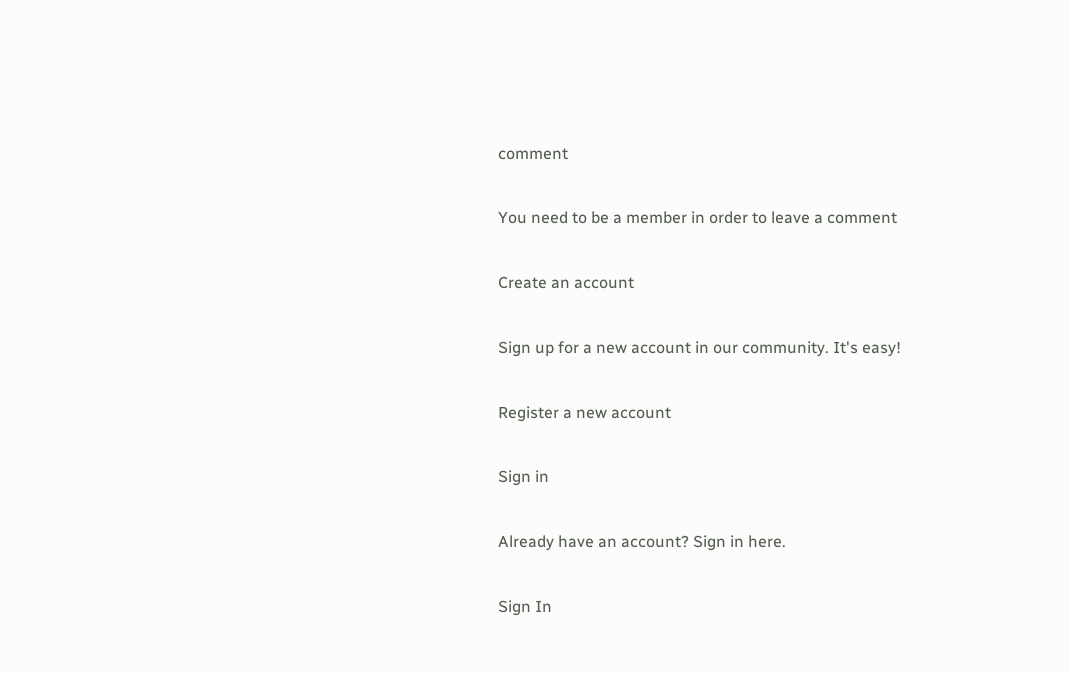comment

You need to be a member in order to leave a comment

Create an account

Sign up for a new account in our community. It's easy!

Register a new account

Sign in

Already have an account? Sign in here.

Sign In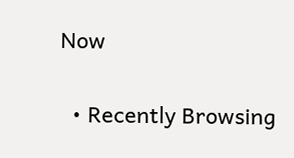Now

  • Recently Browsing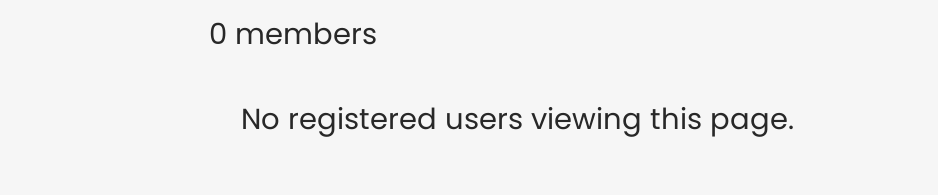0 members

    No registered users viewing this page.